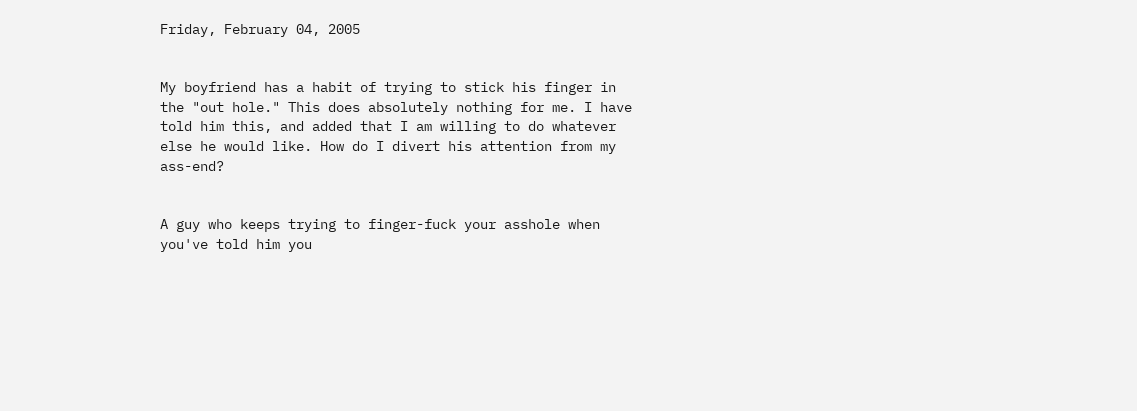Friday, February 04, 2005


My boyfriend has a habit of trying to stick his finger in the "out hole." This does absolutely nothing for me. I have told him this, and added that I am willing to do whatever else he would like. How do I divert his attention from my ass-end?


A guy who keeps trying to finger-fuck your asshole when you've told him you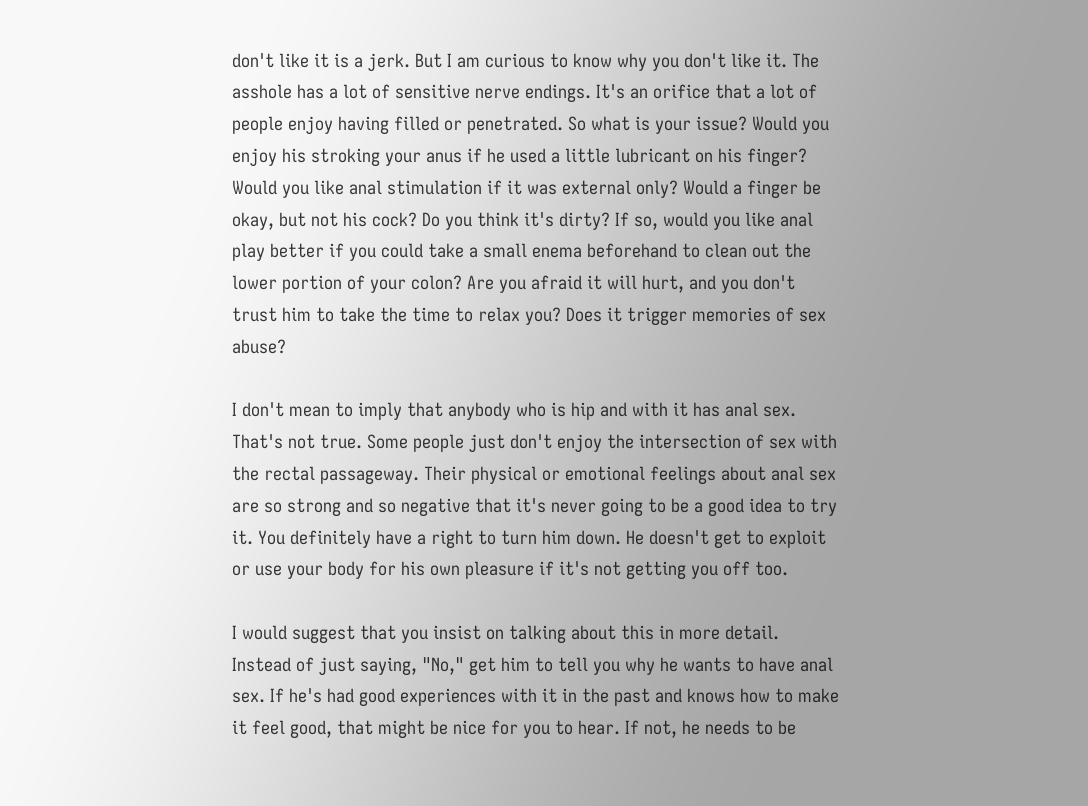don't like it is a jerk. But I am curious to know why you don't like it. The asshole has a lot of sensitive nerve endings. It's an orifice that a lot of people enjoy having filled or penetrated. So what is your issue? Would you enjoy his stroking your anus if he used a little lubricant on his finger? Would you like anal stimulation if it was external only? Would a finger be okay, but not his cock? Do you think it's dirty? If so, would you like anal play better if you could take a small enema beforehand to clean out the lower portion of your colon? Are you afraid it will hurt, and you don't trust him to take the time to relax you? Does it trigger memories of sex abuse?

I don't mean to imply that anybody who is hip and with it has anal sex. That's not true. Some people just don't enjoy the intersection of sex with the rectal passageway. Their physical or emotional feelings about anal sex are so strong and so negative that it's never going to be a good idea to try it. You definitely have a right to turn him down. He doesn't get to exploit or use your body for his own pleasure if it's not getting you off too.

I would suggest that you insist on talking about this in more detail. Instead of just saying, "No," get him to tell you why he wants to have anal sex. If he's had good experiences with it in the past and knows how to make it feel good, that might be nice for you to hear. If not, he needs to be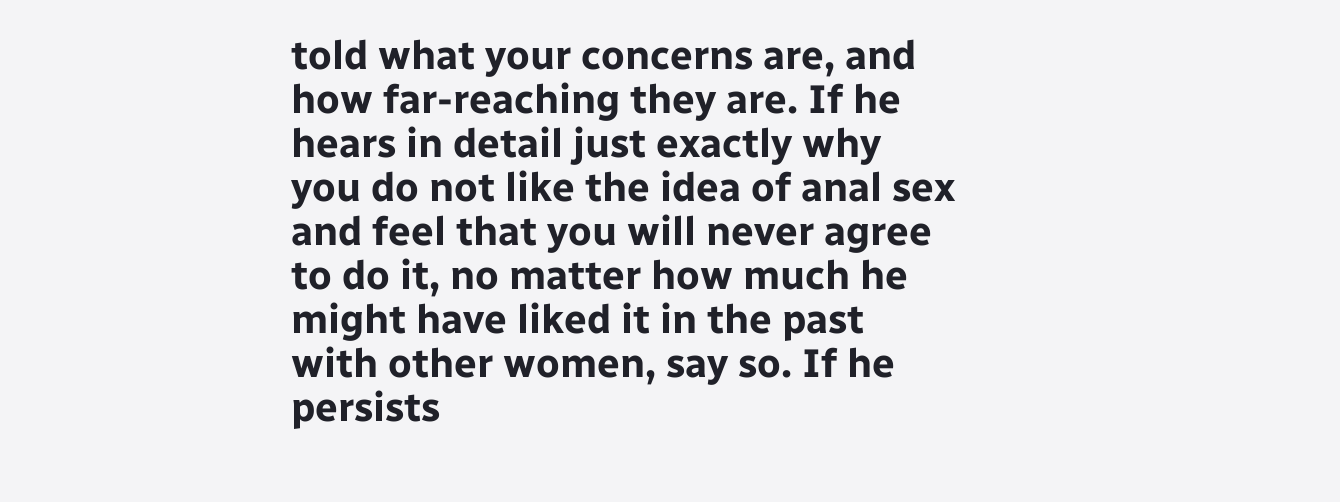told what your concerns are, and how far-reaching they are. If he hears in detail just exactly why you do not like the idea of anal sex and feel that you will never agree to do it, no matter how much he might have liked it in the past with other women, say so. If he persists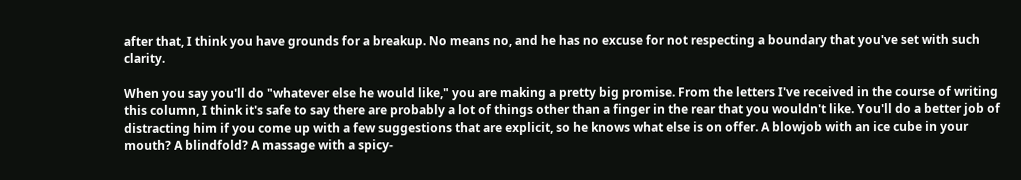after that, I think you have grounds for a breakup. No means no, and he has no excuse for not respecting a boundary that you've set with such clarity.

When you say you'll do "whatever else he would like," you are making a pretty big promise. From the letters I've received in the course of writing this column, I think it's safe to say there are probably a lot of things other than a finger in the rear that you wouldn't like. You'll do a better job of distracting him if you come up with a few suggestions that are explicit, so he knows what else is on offer. A blowjob with an ice cube in your mouth? A blindfold? A massage with a spicy-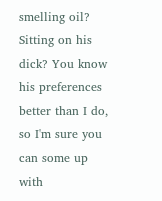smelling oil? Sitting on his dick? You know his preferences better than I do, so I'm sure you can some up with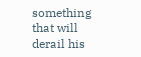something that will derail his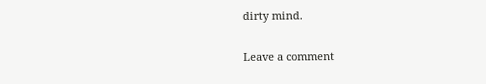dirty mind.

Leave a comment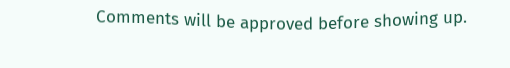Comments will be approved before showing up.